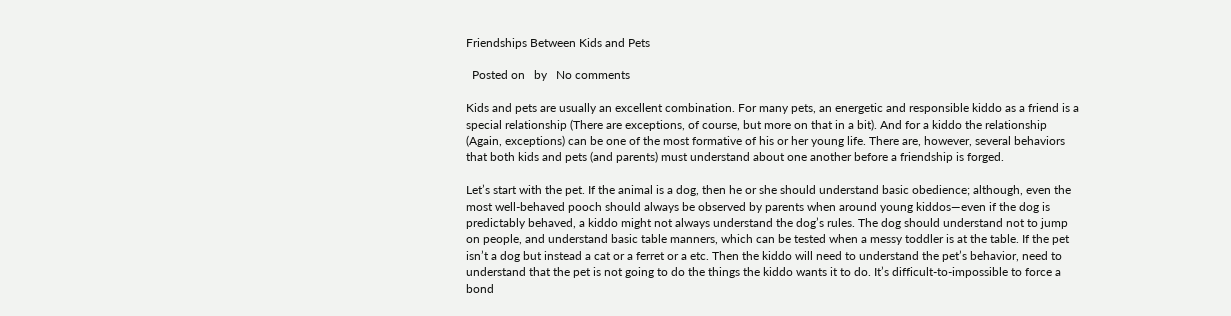Friendships Between Kids and Pets

  Posted on   by   No comments

Kids and pets are usually an excellent combination. For many pets, an energetic and responsible kiddo as a friend is a special relationship (There are exceptions, of course, but more on that in a bit). And for a kiddo the relationship (Again, exceptions) can be one of the most formative of his or her young life. There are, however, several behaviors that both kids and pets (and parents) must understand about one another before a friendship is forged.

Let’s start with the pet. If the animal is a dog, then he or she should understand basic obedience; although, even the most well-behaved pooch should always be observed by parents when around young kiddos—even if the dog is predictably behaved, a kiddo might not always understand the dog’s rules. The dog should understand not to jump on people, and understand basic table manners, which can be tested when a messy toddler is at the table. If the pet isn’t a dog but instead a cat or a ferret or a etc. Then the kiddo will need to understand the pet’s behavior, need to understand that the pet is not going to do the things the kiddo wants it to do. It’s difficult-to-impossible to force a bond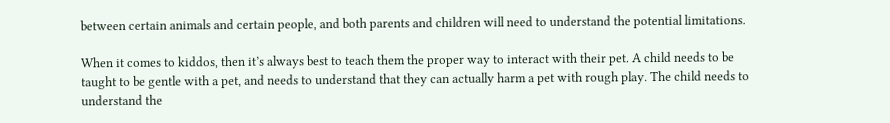between certain animals and certain people, and both parents and children will need to understand the potential limitations.

When it comes to kiddos, then it’s always best to teach them the proper way to interact with their pet. A child needs to be taught to be gentle with a pet, and needs to understand that they can actually harm a pet with rough play. The child needs to understand the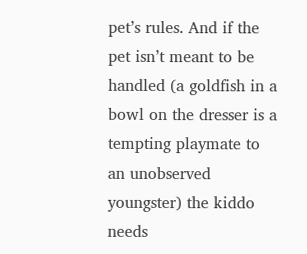pet’s rules. And if the pet isn’t meant to be handled (a goldfish in a bowl on the dresser is a tempting playmate to an unobserved youngster) the kiddo needs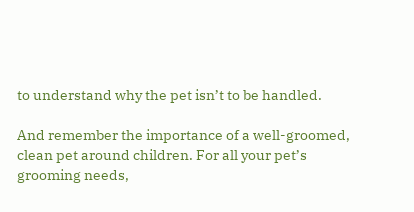to understand why the pet isn’t to be handled.

And remember the importance of a well-groomed, clean pet around children. For all your pet’s grooming needs,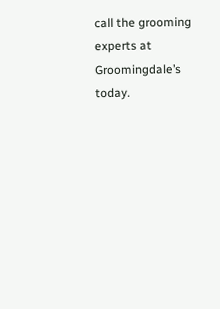call the grooming experts at Groomingdale’s today.